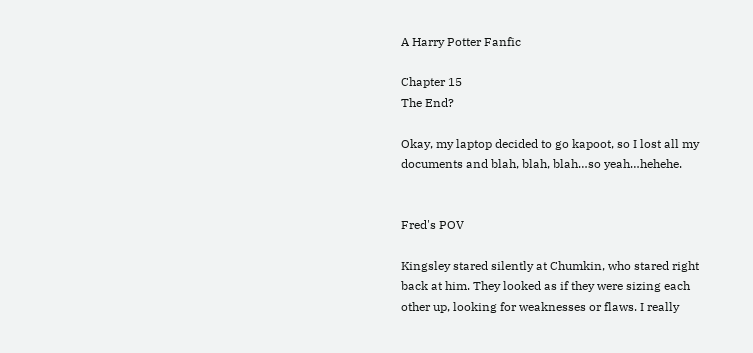A Harry Potter Fanfic

Chapter 15
The End?

Okay, my laptop decided to go kapoot, so I lost all my documents and blah, blah, blah…so yeah…hehehe.


Fred's POV

Kingsley stared silently at Chumkin, who stared right back at him. They looked as if they were sizing each other up, looking for weaknesses or flaws. I really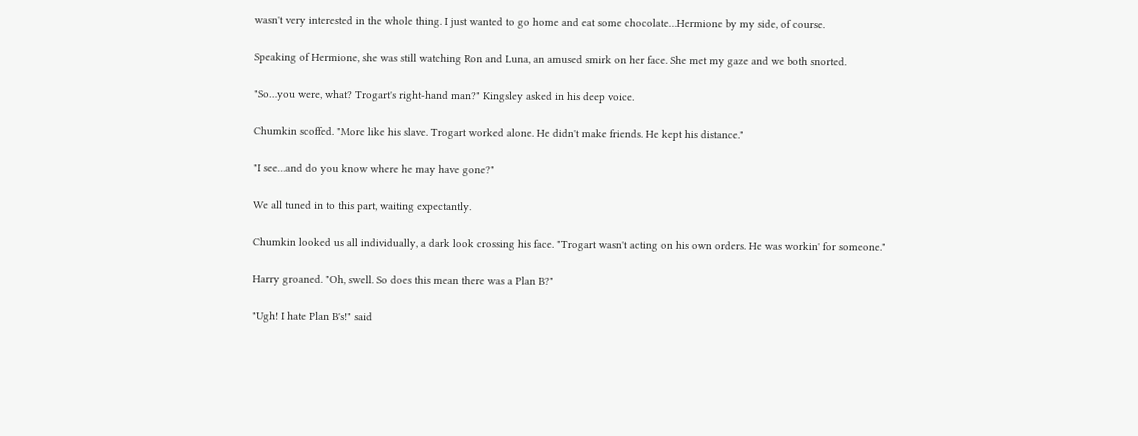wasn't very interested in the whole thing. I just wanted to go home and eat some chocolate…Hermione by my side, of course.

Speaking of Hermione, she was still watching Ron and Luna, an amused smirk on her face. She met my gaze and we both snorted.

"So…you were, what? Trogart's right-hand man?" Kingsley asked in his deep voice.

Chumkin scoffed. "More like his slave. Trogart worked alone. He didn't make friends. He kept his distance."

"I see…and do you know where he may have gone?"

We all tuned in to this part, waiting expectantly.

Chumkin looked us all individually, a dark look crossing his face. "Trogart wasn't acting on his own orders. He was workin' for someone."

Harry groaned. "Oh, swell. So does this mean there was a Plan B?"

"Ugh! I hate Plan B's!" said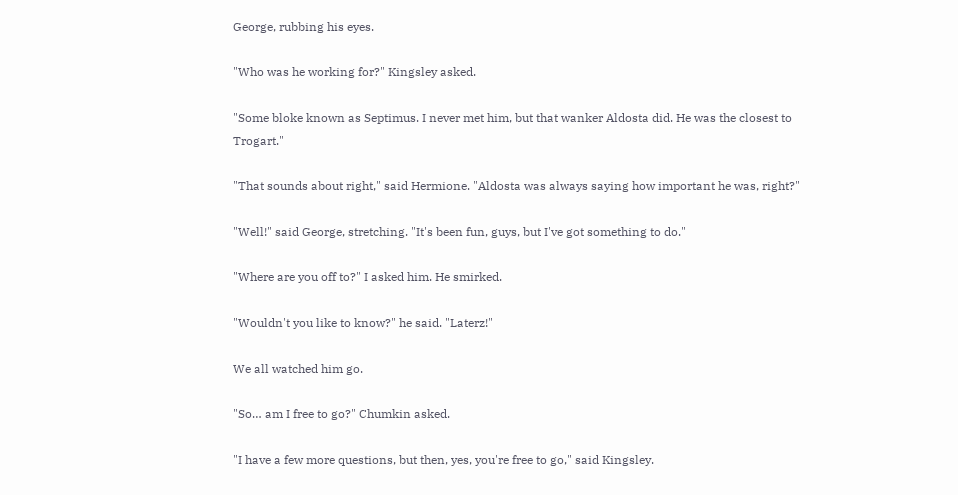George, rubbing his eyes.

"Who was he working for?" Kingsley asked.

"Some bloke known as Septimus. I never met him, but that wanker Aldosta did. He was the closest to Trogart."

"That sounds about right," said Hermione. "Aldosta was always saying how important he was, right?"

"Well!" said George, stretching. "It's been fun, guys, but I've got something to do."

"Where are you off to?" I asked him. He smirked.

"Wouldn't you like to know?" he said. "Laterz!"

We all watched him go.

"So… am I free to go?" Chumkin asked.

"I have a few more questions, but then, yes, you're free to go," said Kingsley.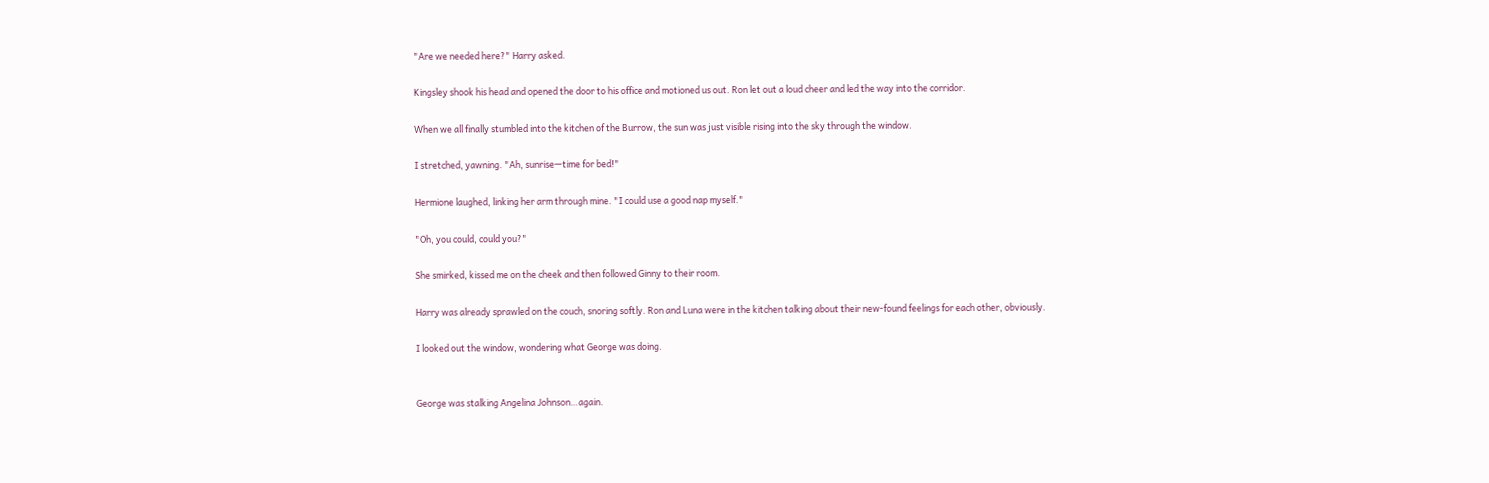"Are we needed here?" Harry asked.

Kingsley shook his head and opened the door to his office and motioned us out. Ron let out a loud cheer and led the way into the corridor.

When we all finally stumbled into the kitchen of the Burrow, the sun was just visible rising into the sky through the window.

I stretched, yawning. "Ah, sunrise—time for bed!"

Hermione laughed, linking her arm through mine. "I could use a good nap myself."

"Oh, you could, could you?"

She smirked, kissed me on the cheek and then followed Ginny to their room.

Harry was already sprawled on the couch, snoring softly. Ron and Luna were in the kitchen talking about their new-found feelings for each other, obviously.

I looked out the window, wondering what George was doing.


George was stalking Angelina Johnson…again.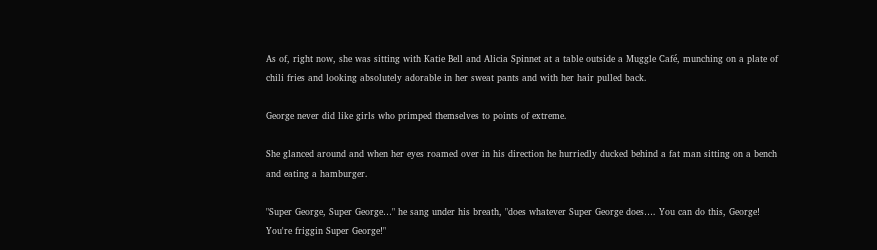As of, right now, she was sitting with Katie Bell and Alicia Spinnet at a table outside a Muggle Café, munching on a plate of chili fries and looking absolutely adorable in her sweat pants and with her hair pulled back.

George never did like girls who primped themselves to points of extreme.

She glanced around and when her eyes roamed over in his direction he hurriedly ducked behind a fat man sitting on a bench and eating a hamburger.

"Super George, Super George…" he sang under his breath, "does whatever Super George does…. You can do this, George! You're friggin Super George!"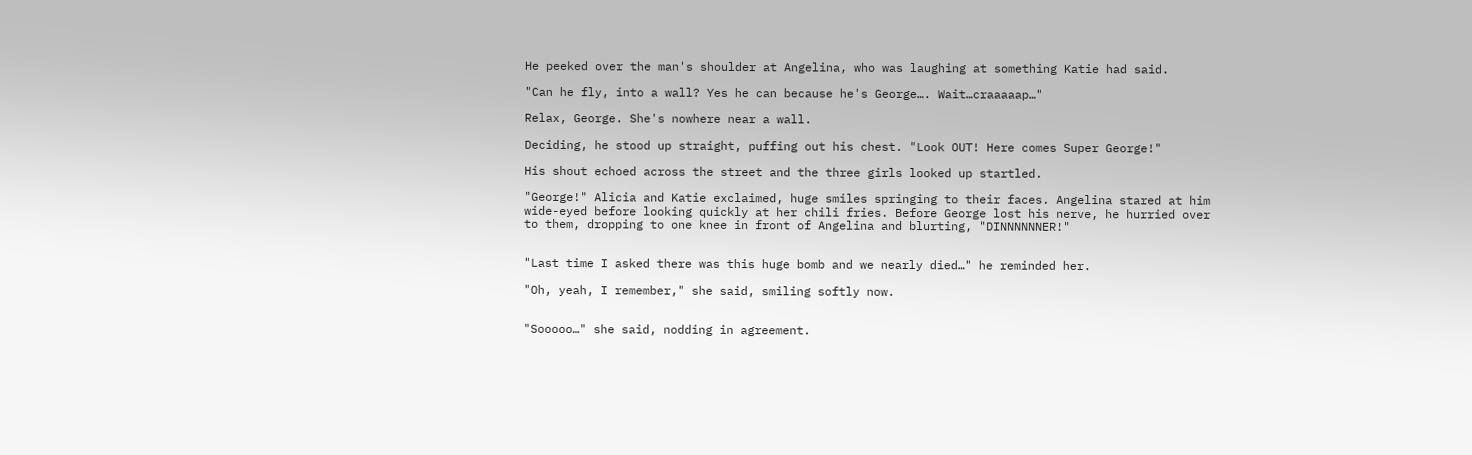He peeked over the man's shoulder at Angelina, who was laughing at something Katie had said.

"Can he fly, into a wall? Yes he can because he's George…. Wait…craaaaap…"

Relax, George. She's nowhere near a wall.

Deciding, he stood up straight, puffing out his chest. "Look OUT! Here comes Super George!"

His shout echoed across the street and the three girls looked up startled.

"George!" Alicia and Katie exclaimed, huge smiles springing to their faces. Angelina stared at him wide-eyed before looking quickly at her chili fries. Before George lost his nerve, he hurried over to them, dropping to one knee in front of Angelina and blurting, "DINNNNNNER!"


"Last time I asked there was this huge bomb and we nearly died…" he reminded her.

"Oh, yeah, I remember," she said, smiling softly now.


"Sooooo…" she said, nodding in agreement.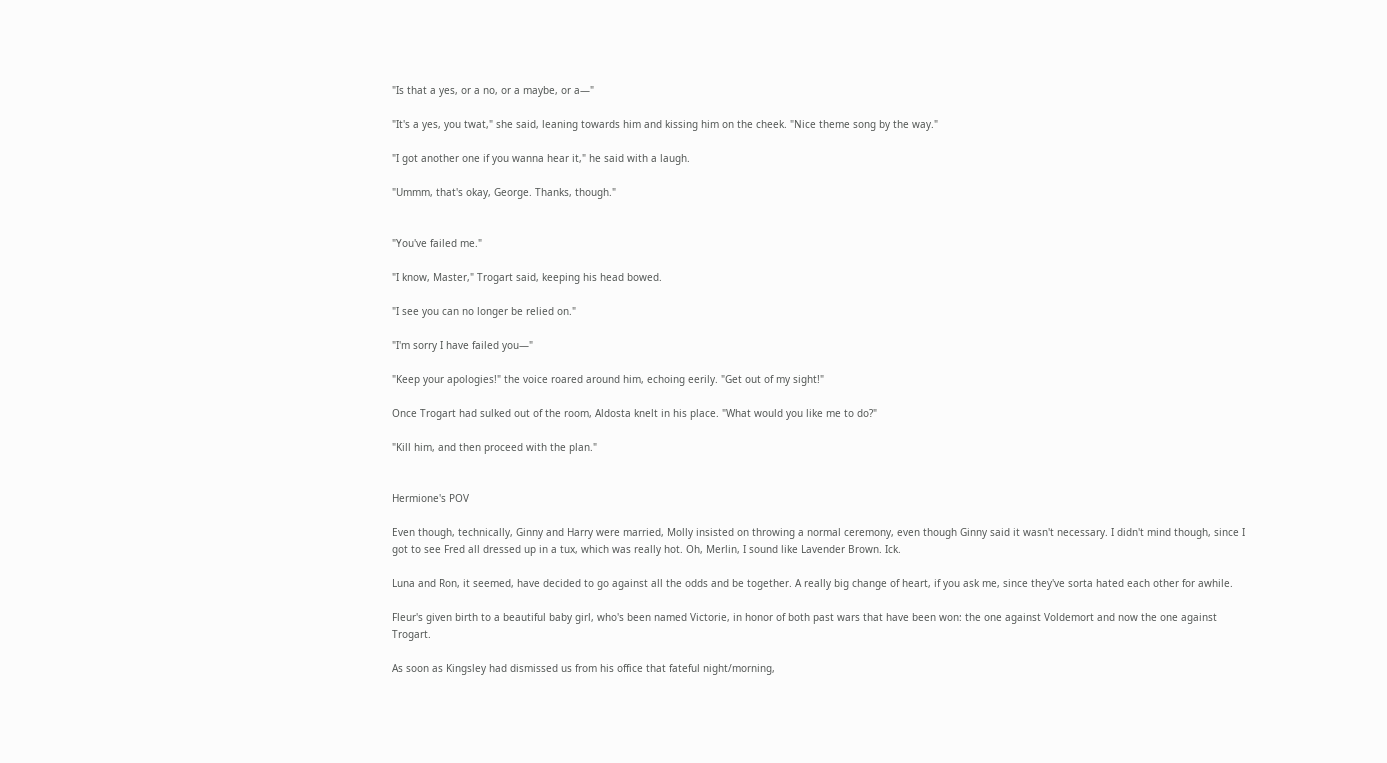"Is that a yes, or a no, or a maybe, or a—"

"It's a yes, you twat," she said, leaning towards him and kissing him on the cheek. "Nice theme song by the way."

"I got another one if you wanna hear it," he said with a laugh.

"Ummm, that's okay, George. Thanks, though."


"You've failed me."

"I know, Master," Trogart said, keeping his head bowed.

"I see you can no longer be relied on."

"I'm sorry I have failed you—"

"Keep your apologies!" the voice roared around him, echoing eerily. "Get out of my sight!"

Once Trogart had sulked out of the room, Aldosta knelt in his place. "What would you like me to do?"

"Kill him, and then proceed with the plan."


Hermione's POV

Even though, technically, Ginny and Harry were married, Molly insisted on throwing a normal ceremony, even though Ginny said it wasn't necessary. I didn't mind though, since I got to see Fred all dressed up in a tux, which was really hot. Oh, Merlin, I sound like Lavender Brown. Ick.

Luna and Ron, it seemed, have decided to go against all the odds and be together. A really big change of heart, if you ask me, since they've sorta hated each other for awhile.

Fleur's given birth to a beautiful baby girl, who's been named Victorie, in honor of both past wars that have been won: the one against Voldemort and now the one against Trogart.

As soon as Kingsley had dismissed us from his office that fateful night/morning,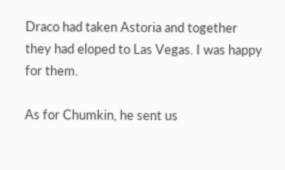Draco had taken Astoria and together they had eloped to Las Vegas. I was happy for them.

As for Chumkin, he sent us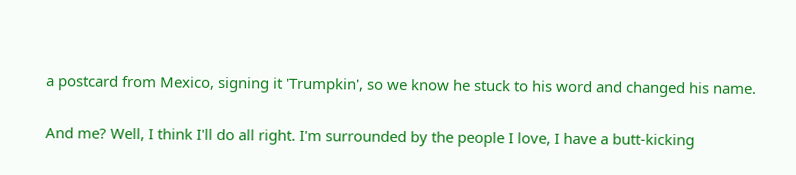a postcard from Mexico, signing it 'Trumpkin', so we know he stuck to his word and changed his name.

And me? Well, I think I'll do all right. I'm surrounded by the people I love, I have a butt-kicking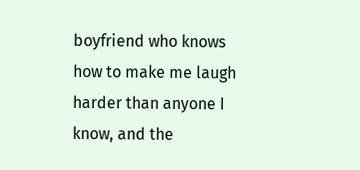boyfriend who knows how to make me laugh harder than anyone I know, and the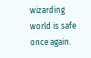wizarding world is safe once again.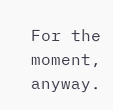For the moment, anyway.